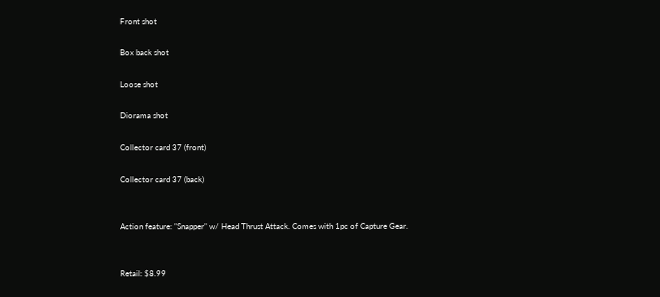Front shot

Box back shot

Loose shot

Diorama shot

Collector card 37 (front)

Collector card 37 (back)


Action feature: "Snapper" w/ Head Thrust Attack. Comes with 1pc of Capture Gear.


Retail: $8.99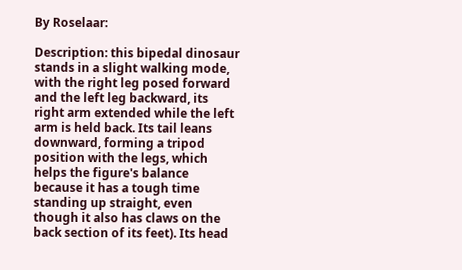By Roselaar:

Description: this bipedal dinosaur stands in a slight walking mode, with the right leg posed forward and the left leg backward, its right arm extended while the left arm is held back. Its tail leans downward, forming a tripod position with the legs, which helps the figure's balance because it has a tough time standing up straight, even though it also has claws on the back section of its feet). Its head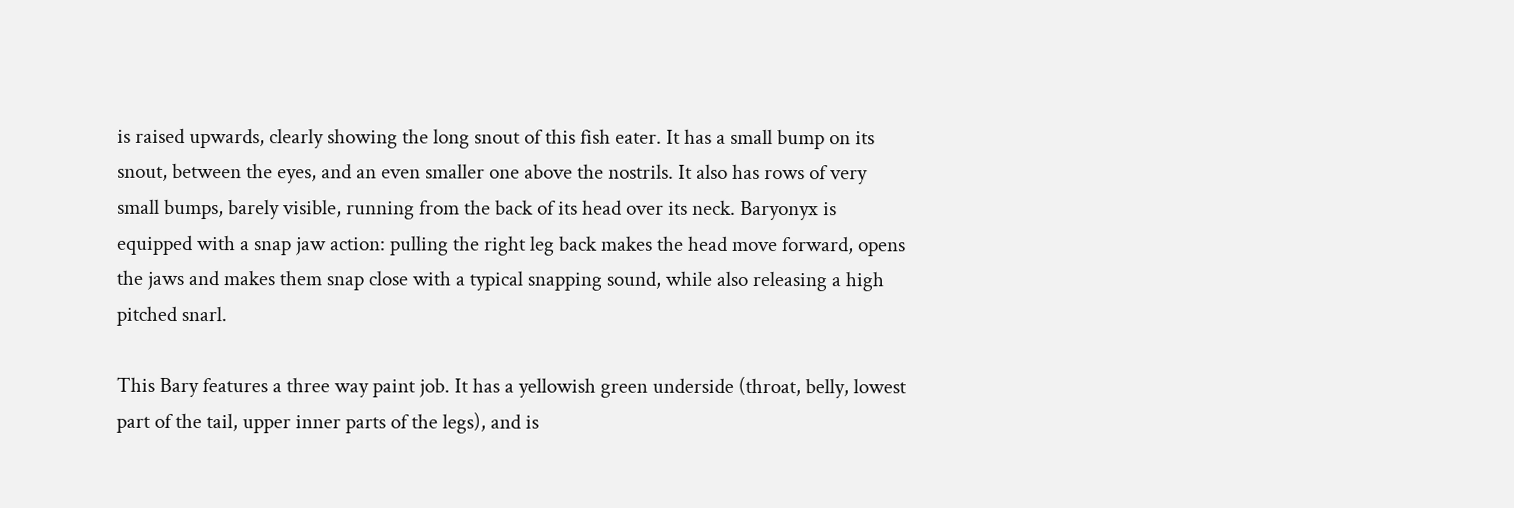is raised upwards, clearly showing the long snout of this fish eater. It has a small bump on its snout, between the eyes, and an even smaller one above the nostrils. It also has rows of very small bumps, barely visible, running from the back of its head over its neck. Baryonyx is equipped with a snap jaw action: pulling the right leg back makes the head move forward, opens the jaws and makes them snap close with a typical snapping sound, while also releasing a high pitched snarl.

This Bary features a three way paint job. It has a yellowish green underside (throat, belly, lowest part of the tail, upper inner parts of the legs), and is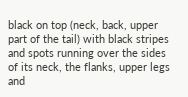black on top (neck, back, upper part of the tail) with black stripes and spots running over the sides of its neck, the flanks, upper legs and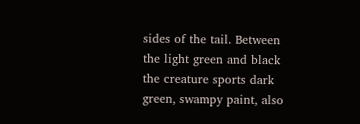sides of the tail. Between the light green and black the creature sports dark green, swampy paint, also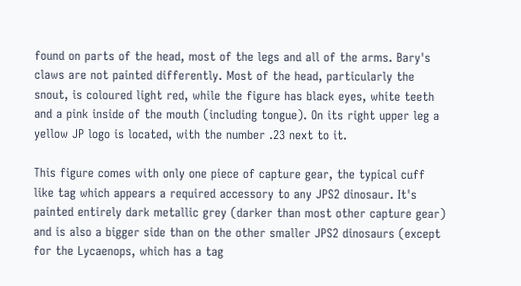found on parts of the head, most of the legs and all of the arms. Bary's claws are not painted differently. Most of the head, particularly the snout, is coloured light red, while the figure has black eyes, white teeth and a pink inside of the mouth (including tongue). On its right upper leg a yellow JP logo is located, with the number .23 next to it.

This figure comes with only one piece of capture gear, the typical cuff like tag which appears a required accessory to any JPS2 dinosaur. It's painted entirely dark metallic grey (darker than most other capture gear) and is also a bigger side than on the other smaller JPS2 dinosaurs (except for the Lycaenops, which has a tag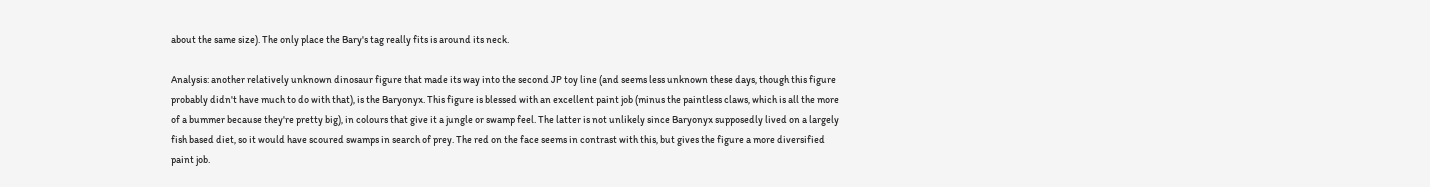about the same size). The only place the Bary's tag really fits is around its neck.

Analysis: another relatively unknown dinosaur figure that made its way into the second JP toy line (and seems less unknown these days, though this figure probably didn't have much to do with that), is the Baryonyx. This figure is blessed with an excellent paint job (minus the paintless claws, which is all the more of a bummer because they're pretty big), in colours that give it a jungle or swamp feel. The latter is not unlikely since Baryonyx supposedly lived on a largely fish based diet, so it would have scoured swamps in search of prey. The red on the face seems in contrast with this, but gives the figure a more diversified paint job.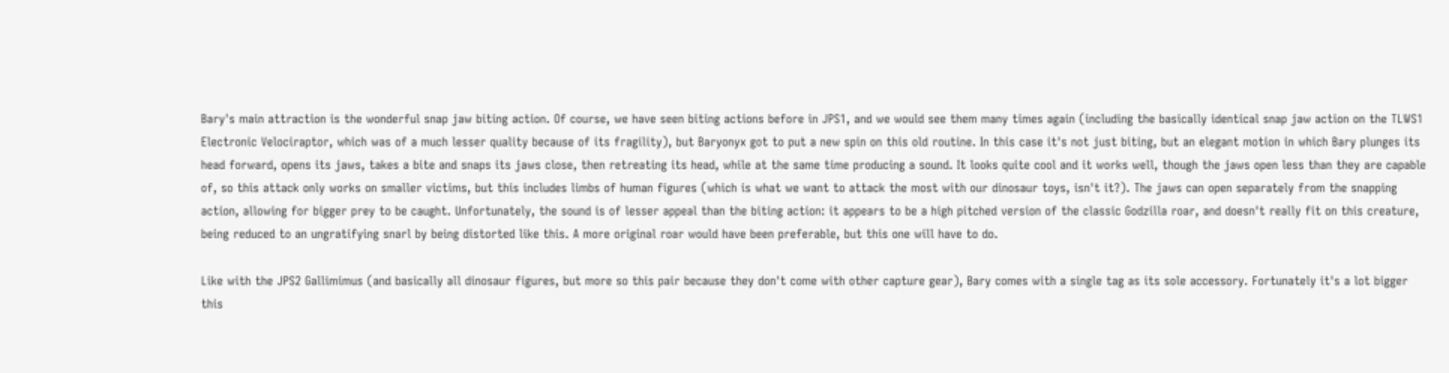Bary's main attraction is the wonderful snap jaw biting action. Of course, we have seen biting actions before in JPS1, and we would see them many times again (including the basically identical snap jaw action on the TLWS1 Electronic Velociraptor, which was of a much lesser quality because of its fragility), but Baryonyx got to put a new spin on this old routine. In this case it's not just biting, but an elegant motion in which Bary plunges its head forward, opens its jaws, takes a bite and snaps its jaws close, then retreating its head, while at the same time producing a sound. It looks quite cool and it works well, though the jaws open less than they are capable of, so this attack only works on smaller victims, but this includes limbs of human figures (which is what we want to attack the most with our dinosaur toys, isn't it?). The jaws can open separately from the snapping action, allowing for bigger prey to be caught. Unfortunately, the sound is of lesser appeal than the biting action: it appears to be a high pitched version of the classic Godzilla roar, and doesn't really fit on this creature, being reduced to an ungratifying snarl by being distorted like this. A more original roar would have been preferable, but this one will have to do.

Like with the JPS2 Gallimimus (and basically all dinosaur figures, but more so this pair because they don't come with other capture gear), Bary comes with a single tag as its sole accessory. Fortunately it's a lot bigger this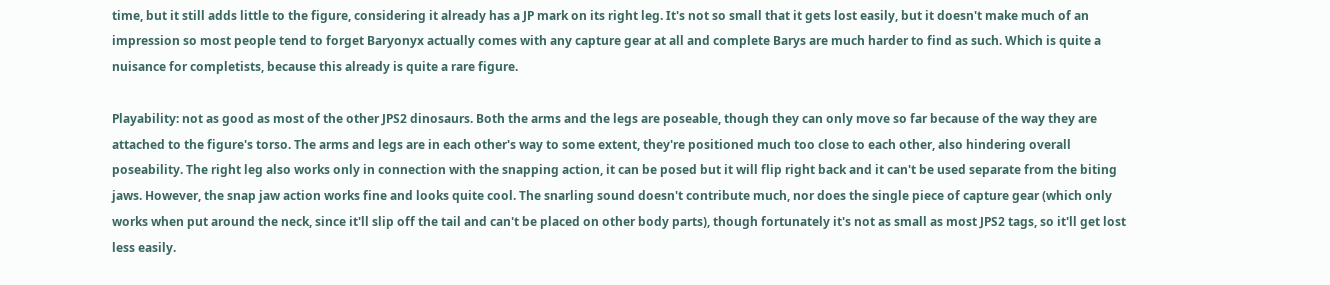time, but it still adds little to the figure, considering it already has a JP mark on its right leg. It's not so small that it gets lost easily, but it doesn't make much of an impression so most people tend to forget Baryonyx actually comes with any capture gear at all and complete Barys are much harder to find as such. Which is quite a nuisance for completists, because this already is quite a rare figure.

Playability: not as good as most of the other JPS2 dinosaurs. Both the arms and the legs are poseable, though they can only move so far because of the way they are attached to the figure's torso. The arms and legs are in each other's way to some extent, they're positioned much too close to each other, also hindering overall poseability. The right leg also works only in connection with the snapping action, it can be posed but it will flip right back and it can't be used separate from the biting jaws. However, the snap jaw action works fine and looks quite cool. The snarling sound doesn't contribute much, nor does the single piece of capture gear (which only works when put around the neck, since it'll slip off the tail and can't be placed on other body parts), though fortunately it's not as small as most JPS2 tags, so it'll get lost less easily.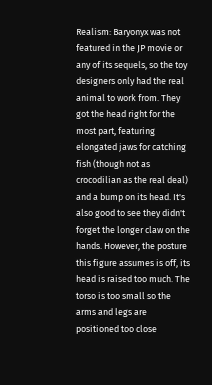Realism: Baryonyx was not featured in the JP movie or any of its sequels, so the toy designers only had the real animal to work from. They got the head right for the most part, featuring elongated jaws for catching fish (though not as crocodilian as the real deal) and a bump on its head. It's also good to see they didn't forget the longer claw on the hands. However, the posture this figure assumes is off, its head is raised too much. The torso is too small so the arms and legs are positioned too close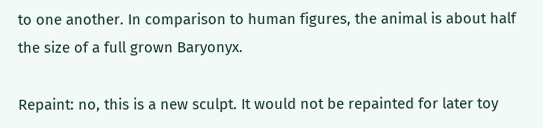to one another. In comparison to human figures, the animal is about half the size of a full grown Baryonyx.

Repaint: no, this is a new sculpt. It would not be repainted for later toy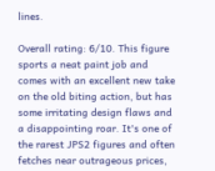lines.

Overall rating: 6/10. This figure sports a neat paint job and comes with an excellent new take on the old biting action, but has some irritating design flaws and a disappointing roar. It's one of the rarest JPS2 figures and often fetches near outrageous prices,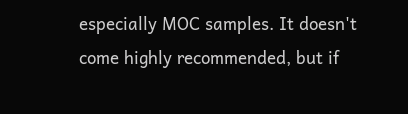especially MOC samples. It doesn't come highly recommended, but if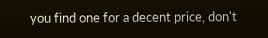you find one for a decent price, don't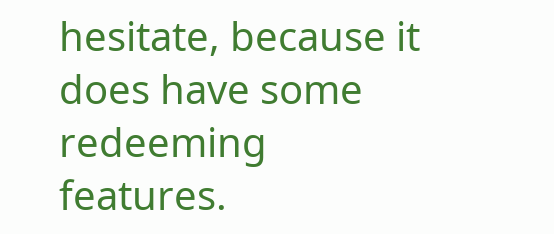hesitate, because it does have some redeeming features.